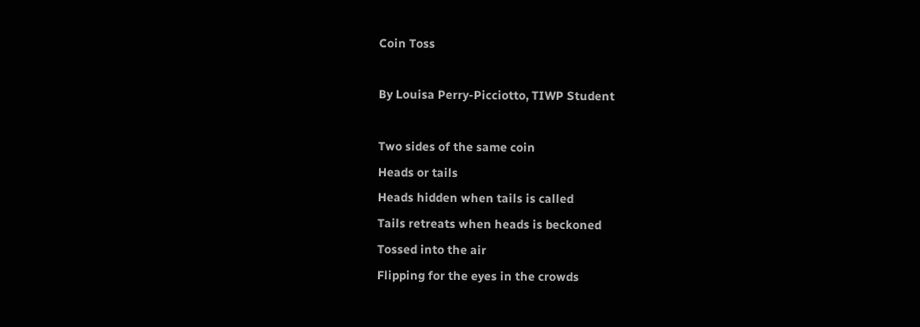Coin Toss

By Louisa Perry-Picciotto, TIWP Student

Two sides of the same coin
Heads or tails
Heads hidden when tails is called
Tails retreats when heads is beckoned
Tossed into the air
Flipping for the eyes in the crowds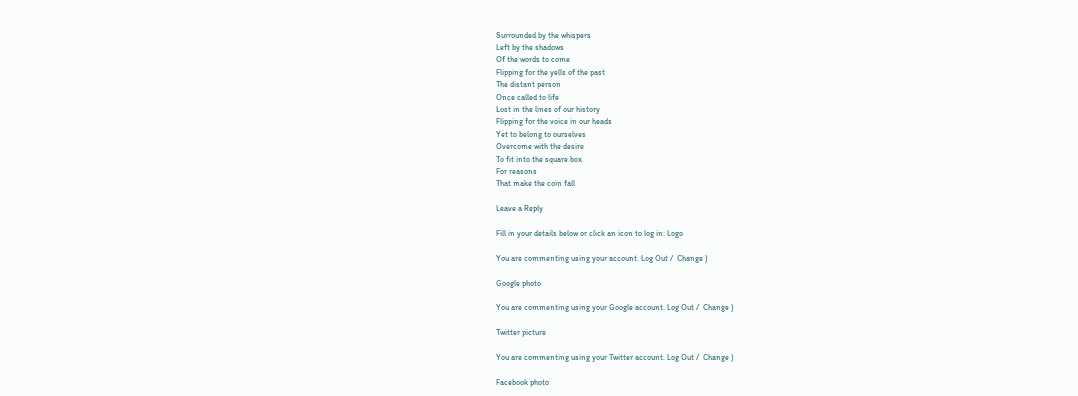Surrounded by the whispers
Left by the shadows
Of the words to come
Flipping for the yells of the past
The distant person
Once called to life
Lost in the lines of our history
Flipping for the voice in our heads
Yet to belong to ourselves
Overcome with the desire
To fit into the square box
For reasons
That make the coin fall

Leave a Reply

Fill in your details below or click an icon to log in: Logo

You are commenting using your account. Log Out /  Change )

Google photo

You are commenting using your Google account. Log Out /  Change )

Twitter picture

You are commenting using your Twitter account. Log Out /  Change )

Facebook photo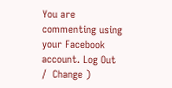You are commenting using your Facebook account. Log Out /  Change )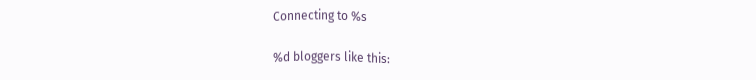Connecting to %s

%d bloggers like this: